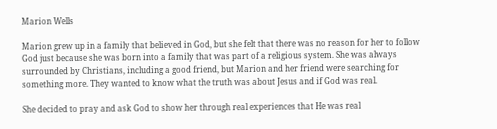Marion Wells

Marion grew up in a family that believed in God, but she felt that there was no reason for her to follow God just because she was born into a family that was part of a religious system. She was always surrounded by Christians, including a good friend, but Marion and her friend were searching for something more. They wanted to know what the truth was about Jesus and if God was real.

She decided to pray and ask God to show her through real experiences that He was real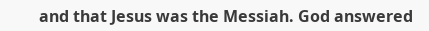and that Jesus was the Messiah. God answered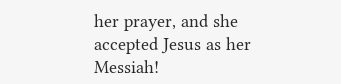her prayer, and she accepted Jesus as her Messiah!